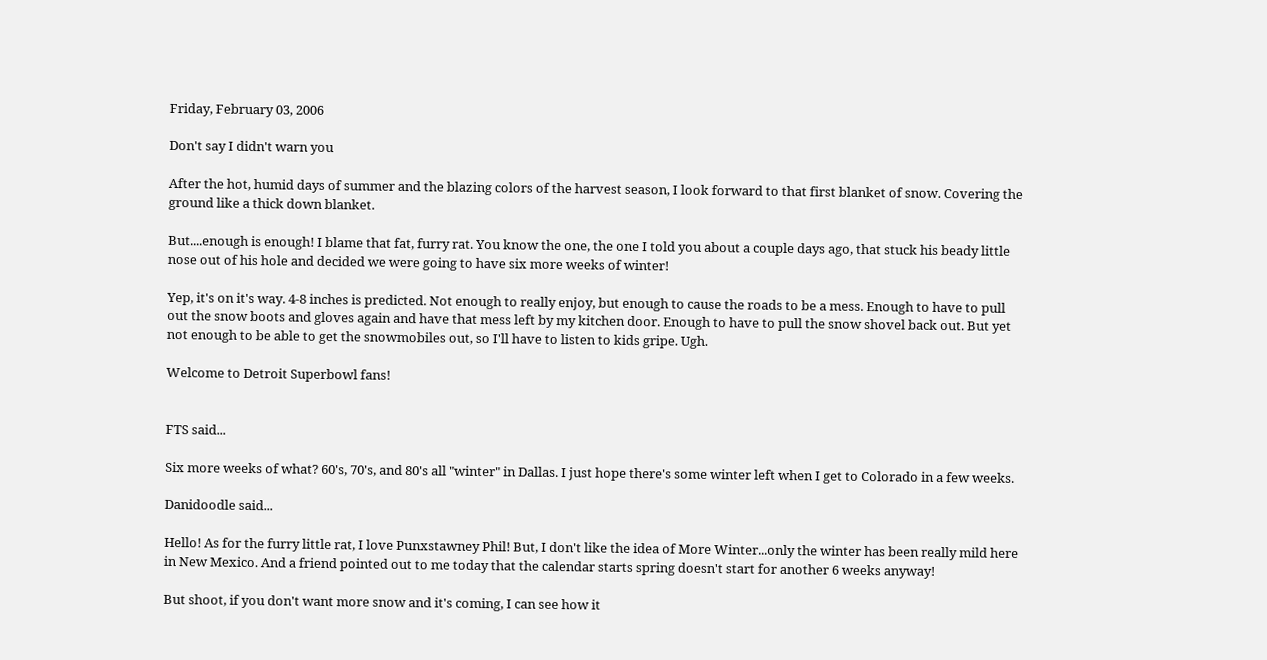Friday, February 03, 2006

Don't say I didn't warn you

After the hot, humid days of summer and the blazing colors of the harvest season, I look forward to that first blanket of snow. Covering the ground like a thick down blanket.

But....enough is enough! I blame that fat, furry rat. You know the one, the one I told you about a couple days ago, that stuck his beady little nose out of his hole and decided we were going to have six more weeks of winter!

Yep, it's on it's way. 4-8 inches is predicted. Not enough to really enjoy, but enough to cause the roads to be a mess. Enough to have to pull out the snow boots and gloves again and have that mess left by my kitchen door. Enough to have to pull the snow shovel back out. But yet not enough to be able to get the snowmobiles out, so I'll have to listen to kids gripe. Ugh.

Welcome to Detroit Superbowl fans!


FTS said...

Six more weeks of what? 60's, 70's, and 80's all "winter" in Dallas. I just hope there's some winter left when I get to Colorado in a few weeks.

Danidoodle said...

Hello! As for the furry little rat, I love Punxstawney Phil! But, I don't like the idea of More Winter...only the winter has been really mild here in New Mexico. And a friend pointed out to me today that the calendar starts spring doesn't start for another 6 weeks anyway!

But shoot, if you don't want more snow and it's coming, I can see how it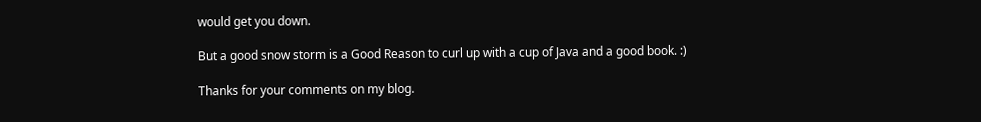would get you down.

But a good snow storm is a Good Reason to curl up with a cup of Java and a good book. :)

Thanks for your comments on my blog.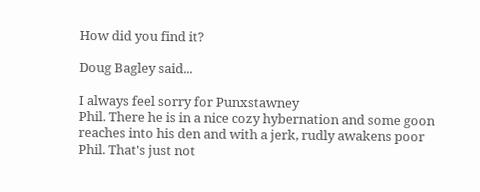How did you find it?

Doug Bagley said...

I always feel sorry for Punxstawney
Phil. There he is in a nice cozy hybernation and some goon reaches into his den and with a jerk, rudly awakens poor Phil. That's just not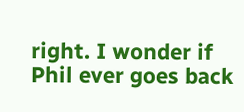right. I wonder if Phil ever goes back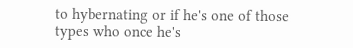to hybernating or if he's one of those types who once he's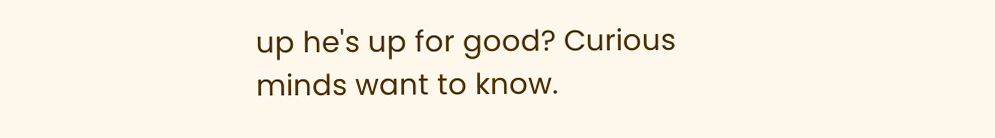up he's up for good? Curious minds want to know.